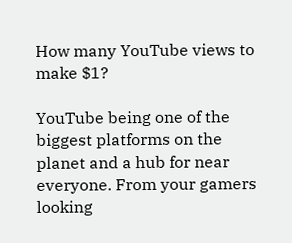How many YouTube views to make $1?

YouTube being one of the biggest platforms on the planet and a hub for near everyone. From your gamers looking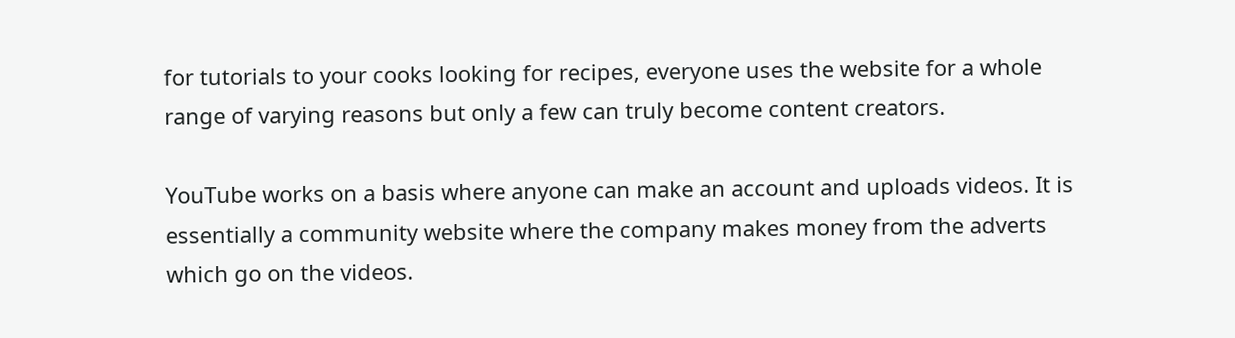for tutorials to your cooks looking for recipes, everyone uses the website for a whole range of varying reasons but only a few can truly become content creators.

YouTube works on a basis where anyone can make an account and uploads videos. It is essentially a community website where the company makes money from the adverts which go on the videos.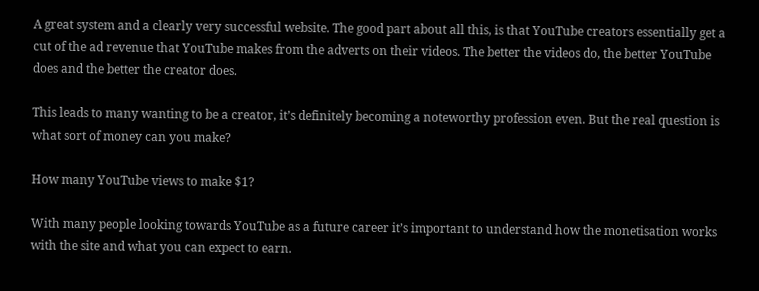A great system and a clearly very successful website. The good part about all this, is that YouTube creators essentially get a cut of the ad revenue that YouTube makes from the adverts on their videos. The better the videos do, the better YouTube does and the better the creator does.

This leads to many wanting to be a creator, it’s definitely becoming a noteworthy profession even. But the real question is what sort of money can you make?

How many YouTube views to make $1?

With many people looking towards YouTube as a future career it’s important to understand how the monetisation works with the site and what you can expect to earn.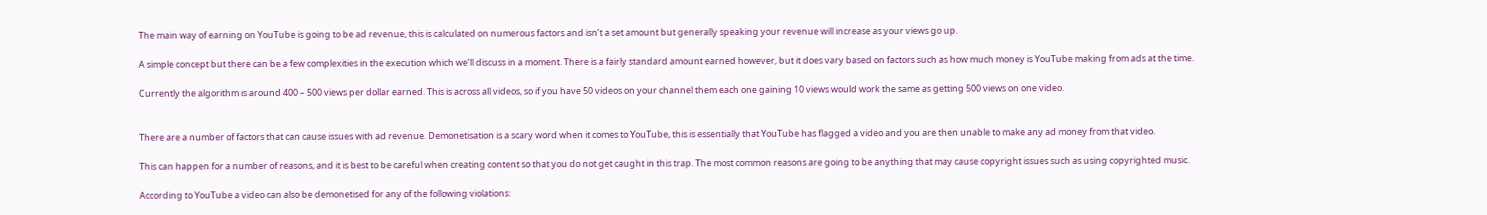The main way of earning on YouTube is going to be ad revenue, this is calculated on numerous factors and isn’t a set amount but generally speaking your revenue will increase as your views go up.

A simple concept but there can be a few complexities in the execution which we’ll discuss in a moment. There is a fairly standard amount earned however, but it does vary based on factors such as how much money is YouTube making from ads at the time.

Currently the algorithm is around 400 – 500 views per dollar earned. This is across all videos, so if you have 50 videos on your channel them each one gaining 10 views would work the same as getting 500 views on one video.


There are a number of factors that can cause issues with ad revenue. Demonetisation is a scary word when it comes to YouTube, this is essentially that YouTube has flagged a video and you are then unable to make any ad money from that video.

This can happen for a number of reasons, and it is best to be careful when creating content so that you do not get caught in this trap. The most common reasons are going to be anything that may cause copyright issues such as using copyrighted music.

According to YouTube a video can also be demonetised for any of the following violations: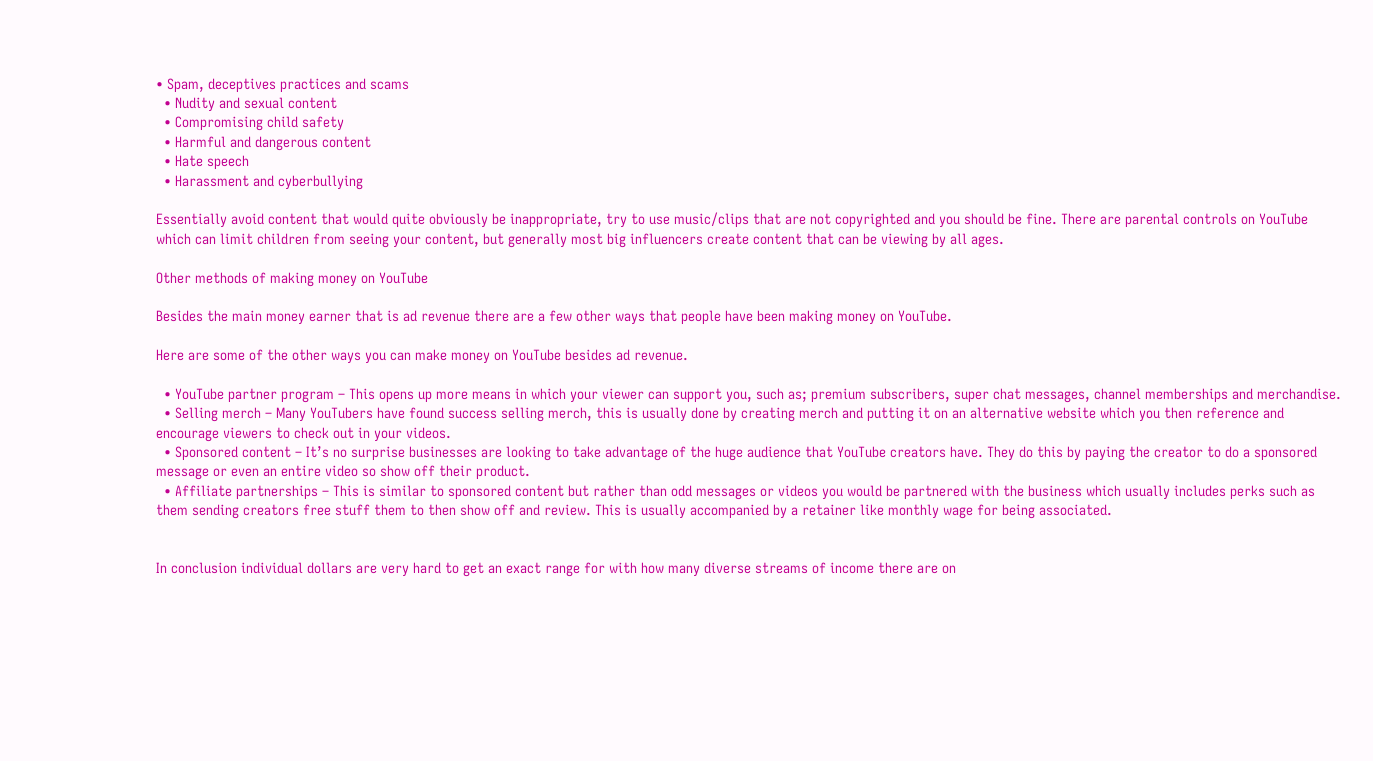• Spam, deceptives practices and scams
  • Nudity and sexual content
  • Compromising child safety
  • Harmful and dangerous content
  • Hate speech
  • Harassment and cyberbullying

Essentially avoid content that would quite obviously be inappropriate, try to use music/clips that are not copyrighted and you should be fine. There are parental controls on YouTube which can limit children from seeing your content, but generally most big influencers create content that can be viewing by all ages.

Other methods of making money on YouTube

Besides the main money earner that is ad revenue there are a few other ways that people have been making money on YouTube.

Here are some of the other ways you can make money on YouTube besides ad revenue.

  • YouTube partner program – This opens up more means in which your viewer can support you, such as; premium subscribers, super chat messages, channel memberships and merchandise.
  • Selling merch – Many YouTubers have found success selling merch, this is usually done by creating merch and putting it on an alternative website which you then reference and encourage viewers to check out in your videos.
  • Sponsored content – It’s no surprise businesses are looking to take advantage of the huge audience that YouTube creators have. They do this by paying the creator to do a sponsored message or even an entire video so show off their product.
  • Affiliate partnerships – This is similar to sponsored content but rather than odd messages or videos you would be partnered with the business which usually includes perks such as them sending creators free stuff them to then show off and review. This is usually accompanied by a retainer like monthly wage for being associated.


In conclusion individual dollars are very hard to get an exact range for with how many diverse streams of income there are on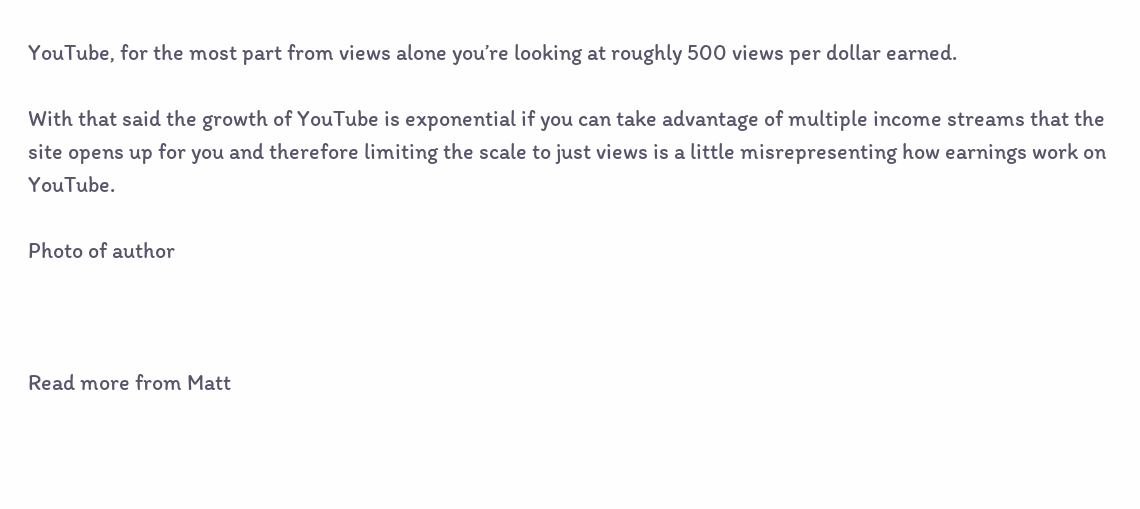YouTube, for the most part from views alone you’re looking at roughly 500 views per dollar earned.

With that said the growth of YouTube is exponential if you can take advantage of multiple income streams that the site opens up for you and therefore limiting the scale to just views is a little misrepresenting how earnings work on YouTube.

Photo of author



Read more from Matt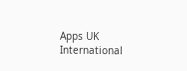Apps UK
International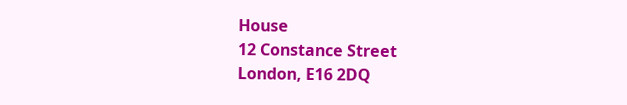House
12 Constance Street
London, E16 2DQ